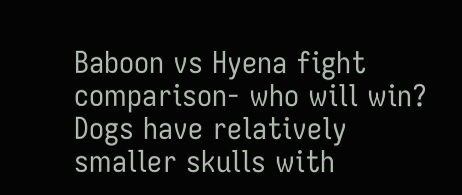Baboon vs Hyena fight comparison- who will win? Dogs have relatively smaller skulls with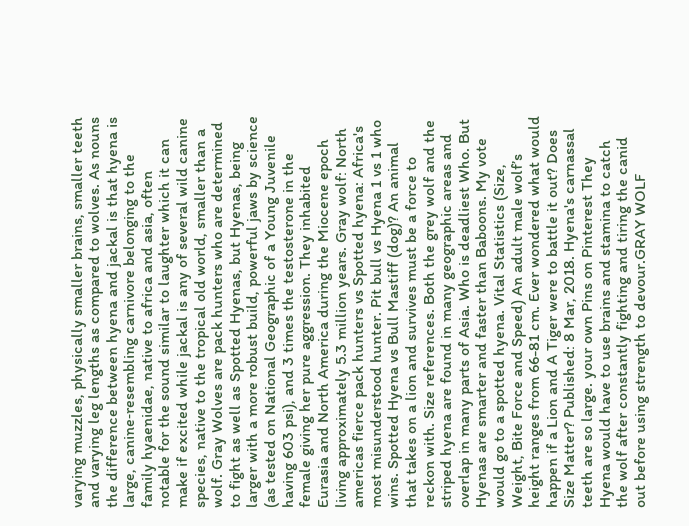varying muzzles, physically smaller brains, smaller teeth and varying leg lengths as compared to wolves. As nouns the difference between hyena and jackal is that hyena is large, canine‐resembling carnivore belonging to the family hyaenidae, native to africa and asia, often notable for the sound similar to laughter which it can make if excited while jackal is any of several wild canine species, native to the tropical old world, smaller than a wolf. Gray Wolves are pack hunters who are determined to fight as well as Spotted Hyenas, but Hyenas, being larger with a more robust build, powerful jaws by science (as tested on National Geographic of a Young Juvenile having 603 psi), and 3 times the testosterone in the female giving her pure aggression. They inhabited Eurasia and North America during the Miocene epoch living approximately 5.3 million years. Gray wolf: North americas fierce pack hunters vs Spotted hyena: Africa's most misunderstood hunter. Pit bull vs Hyena 1 vs 1 who wins. Spotted Hyena vs Bull Mastiff (dog)? An animal that takes on a lion and survives must be a force to reckon with. Size references. Both the grey wolf and the striped hyena are found in many geographic areas and overlap in many parts of Asia. Who is deadliest Who. But Hyenas are smarter and faster than Baboons. My vote would go to a spotted hyena. Vital Statistics (Size, Weight, Bite Force and Speed) An adult male wolf’s height ranges from 66-81 cm. Ever wondered what would happen if a Lion and A Tiger were to battle it out? Does Size Matter? Published: 8 Mar, 2018. Hyena's carnassal teeth are so large. your own Pins on Pinterest They Hyena would have to use brains and stamina to catch the wolf after constantly fighting and tiring the canid out before using strength to devour.GRAY WOLF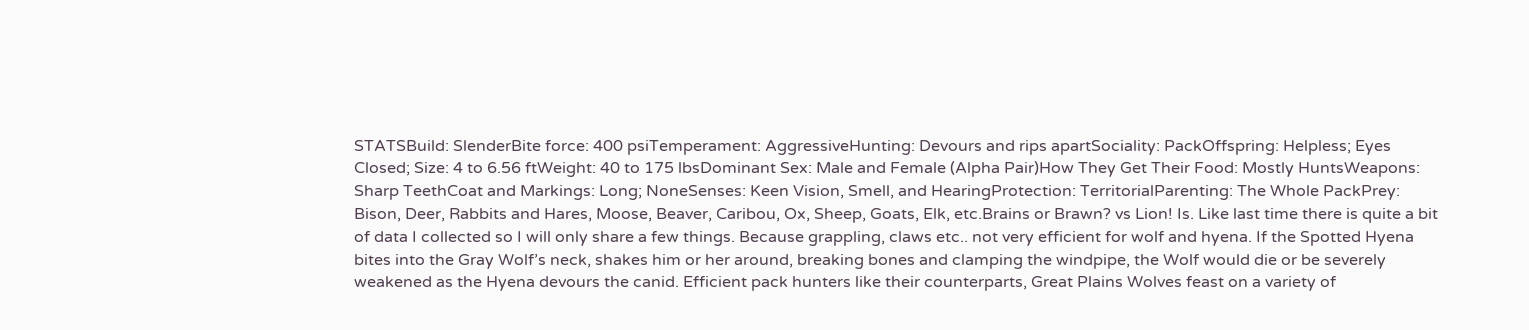STATSBuild: SlenderBite force: 400 psiTemperament: AggressiveHunting: Devours and rips apartSociality: PackOffspring: Helpless; Eyes Closed; Size: 4 to 6.56 ftWeight: 40 to 175 lbsDominant Sex: Male and Female (Alpha Pair)How They Get Their Food: Mostly HuntsWeapons: Sharp TeethCoat and Markings: Long; NoneSenses: Keen Vision, Smell, and HearingProtection: TerritorialParenting: The Whole PackPrey: Bison, Deer, Rabbits and Hares, Moose, Beaver, Caribou, Ox, Sheep, Goats, Elk, etc.Brains or Brawn? vs Lion! Is. Like last time there is quite a bit of data I collected so I will only share a few things. Because grappling, claws etc.. not very efficient for wolf and hyena. If the Spotted Hyena bites into the Gray Wolf’s neck, shakes him or her around, breaking bones and clamping the windpipe, the Wolf would die or be severely weakened as the Hyena devours the canid. Efficient pack hunters like their counterparts, Great Plains Wolves feast on a variety of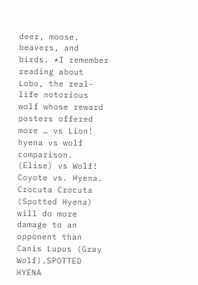deer, moose, beavers, and birds. *I remember reading about Lobo, the real-life notorious wolf whose reward posters offered more … vs Lion! hyena vs wolf comparison. (Elise) vs Wolf! Coyote vs. Hyena. Crocuta Crocuta (Spotted Hyena) will do more damage to an opponent than Canis Lupus (Gray Wolf).SPOTTED HYENA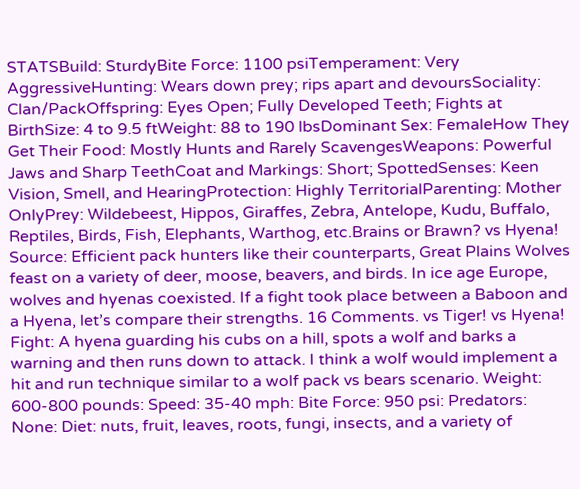STATSBuild: SturdyBite Force: 1100 psiTemperament: Very AggressiveHunting: Wears down prey; rips apart and devoursSociality: Clan/PackOffspring: Eyes Open; Fully Developed Teeth; Fights at BirthSize: 4 to 9.5 ftWeight: 88 to 190 lbsDominant Sex: FemaleHow They Get Their Food: Mostly Hunts and Rarely ScavengesWeapons: Powerful Jaws and Sharp TeethCoat and Markings: Short; SpottedSenses: Keen Vision, Smell, and HearingProtection: Highly TerritorialParenting: Mother OnlyPrey: Wildebeest, Hippos, Giraffes, Zebra, Antelope, Kudu, Buffalo, Reptiles, Birds, Fish, Elephants, Warthog, etc.Brains or Brawn? vs Hyena! Source: Efficient pack hunters like their counterparts, Great Plains Wolves feast on a variety of deer, moose, beavers, and birds. In ice age Europe, wolves and hyenas coexisted. If a fight took place between a Baboon and a Hyena, let’s compare their strengths. 16 Comments. vs Tiger! vs Hyena! Fight: A hyena guarding his cubs on a hill, spots a wolf and barks a warning and then runs down to attack. I think a wolf would implement a hit and run technique similar to a wolf pack vs bears scenario. Weight: 600-800 pounds: Speed: 35-40 mph: Bite Force: 950 psi: Predators: None: Diet: nuts, fruit, leaves, roots, fungi, insects, and a variety of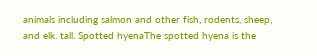animals including salmon and other fish, rodents, sheep, and elk. tall. Spotted hyenaThe spotted hyena is the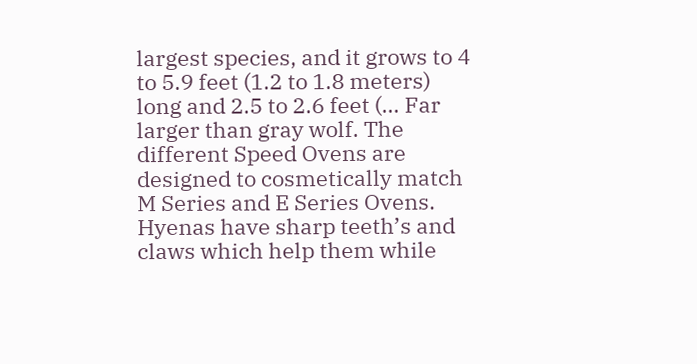largest species, and it grows to 4 to 5.9 feet (1.2 to 1.8 meters) long and 2.5 to 2.6 feet (… Far larger than gray wolf. The different Speed Ovens are designed to cosmetically match M Series and E Series Ovens. Hyenas have sharp teeth’s and claws which help them while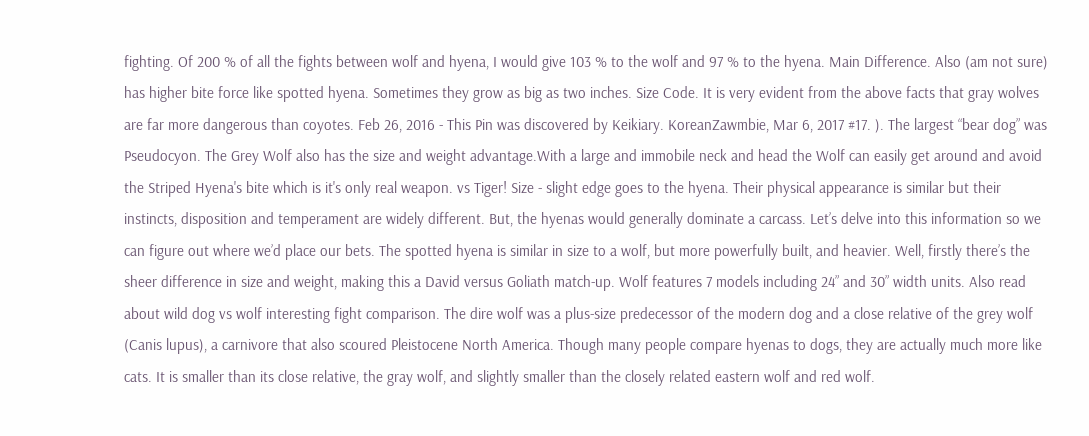fighting. Of 200 % of all the fights between wolf and hyena, I would give 103 % to the wolf and 97 % to the hyena. Main Difference. Also (am not sure) has higher bite force like spotted hyena. Sometimes they grow as big as two inches. Size Code. It is very evident from the above facts that gray wolves are far more dangerous than coyotes. Feb 26, 2016 - This Pin was discovered by Keikiary. KoreanZawmbie, Mar 6, 2017 #17. ). The largest “bear dog” was Pseudocyon. The Grey Wolf also has the size and weight advantage.With a large and immobile neck and head the Wolf can easily get around and avoid the Striped Hyena's bite which is it's only real weapon. vs Tiger! Size - slight edge goes to the hyena. Their physical appearance is similar but their instincts, disposition and temperament are widely different. But, the hyenas would generally dominate a carcass. Let’s delve into this information so we can figure out where we’d place our bets. The spotted hyena is similar in size to a wolf, but more powerfully built, and heavier. Well, firstly there’s the sheer difference in size and weight, making this a David versus Goliath match-up. Wolf features 7 models including 24” and 30” width units. Also read about wild dog vs wolf interesting fight comparison. The dire wolf was a plus-size predecessor of the modern dog and a close relative of the grey wolf (Canis lupus), a carnivore that also scoured Pleistocene North America. Though many people compare hyenas to dogs, they are actually much more like cats. It is smaller than its close relative, the gray wolf, and slightly smaller than the closely related eastern wolf and red wolf.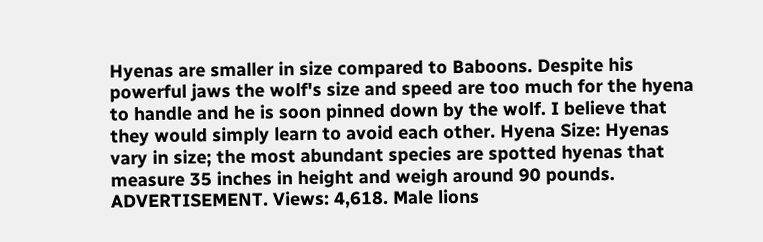Hyenas are smaller in size compared to Baboons. Despite his powerful jaws the wolf's size and speed are too much for the hyena to handle and he is soon pinned down by the wolf. I believe that they would simply learn to avoid each other. Hyena Size: Hyenas vary in size; the most abundant species are spotted hyenas that measure 35 inches in height and weigh around 90 pounds. ADVERTISEMENT. Views: 4,618. Male lions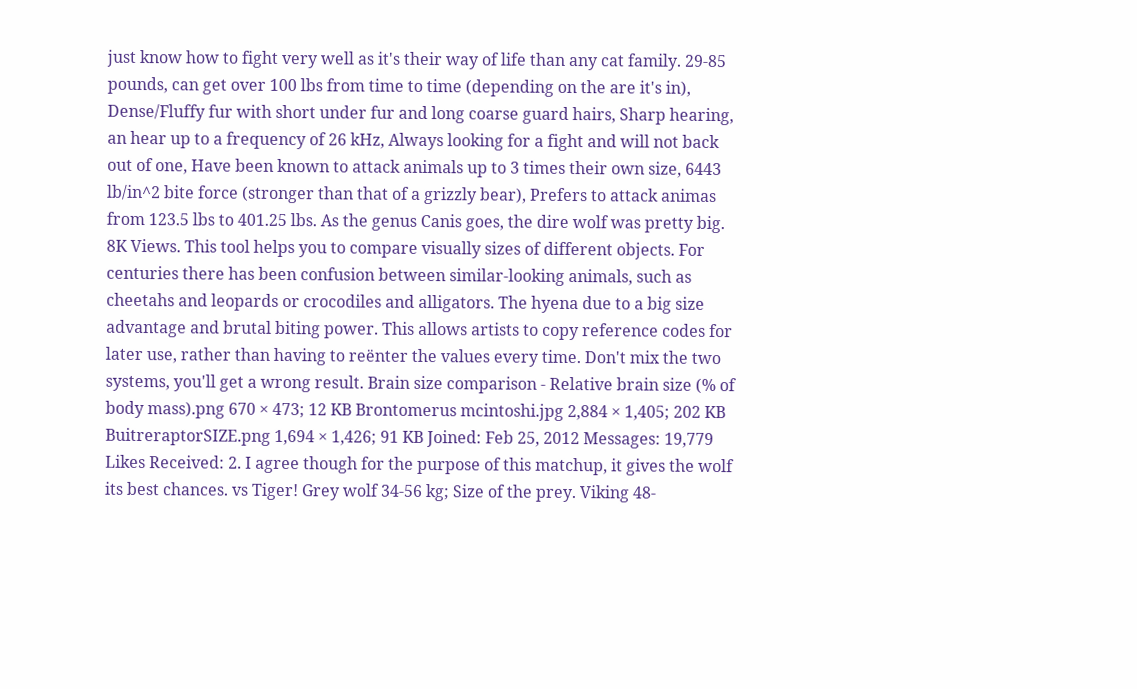just know how to fight very well as it's their way of life than any cat family. 29-85 pounds, can get over 100 lbs from time to time (depending on the are it's in), Dense/Fluffy fur with short under fur and long coarse guard hairs, Sharp hearing, an hear up to a frequency of 26 kHz, Always looking for a fight and will not back out of one, Have been known to attack animals up to 3 times their own size, 6443 lb/in^2 bite force (stronger than that of a grizzly bear), Prefers to attack animas from 123.5 lbs to 401.25 lbs. As the genus Canis goes, the dire wolf was pretty big. 8K Views. This tool helps you to compare visually sizes of different objects. For centuries there has been confusion between similar-looking animals, such as cheetahs and leopards or crocodiles and alligators. The hyena due to a big size advantage and brutal biting power. This allows artists to copy reference codes for later use, rather than having to reënter the values every time. Don't mix the two systems, you'll get a wrong result. Brain size comparison - Relative brain size (% of body mass).png 670 × 473; 12 KB Brontomerus mcintoshi.jpg 2,884 × 1,405; 202 KB BuitreraptorSIZE.png 1,694 × 1,426; 91 KB Joined: Feb 25, 2012 Messages: 19,779 Likes Received: 2. I agree though for the purpose of this matchup, it gives the wolf its best chances. vs Tiger! Grey wolf 34-56 kg; Size of the prey. Viking 48-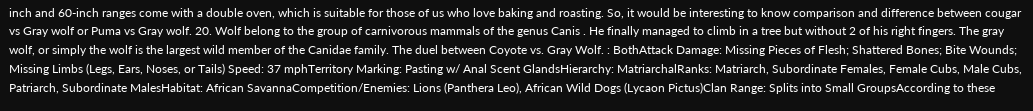inch and 60-inch ranges come with a double oven, which is suitable for those of us who love baking and roasting. So, it would be interesting to know comparison and difference between cougar vs Gray wolf or Puma vs Gray wolf. 20. Wolf belong to the group of carnivorous mammals of the genus Canis . He finally managed to climb in a tree but without 2 of his right fingers. The gray wolf, or simply the wolf is the largest wild member of the Canidae family. The duel between Coyote vs. Gray Wolf. : BothAttack Damage: Missing Pieces of Flesh; Shattered Bones; Bite Wounds; Missing Limbs (Legs, Ears, Noses, or Tails) Speed: 37 mphTerritory Marking: Pasting w/ Anal Scent GlandsHierarchy: MatriarchalRanks: Matriarch, Subordinate Females, Female Cubs, Male Cubs, Patriarch, Subordinate MalesHabitat: African SavannaCompetition/Enemies: Lions (Panthera Leo), African Wild Dogs (Lycaon Pictus)Clan Range: Splits into Small GroupsAccording to these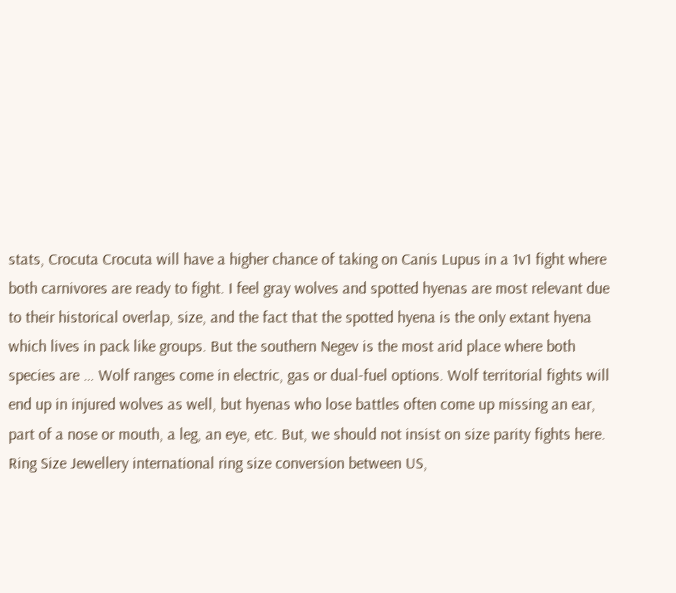stats, Crocuta Crocuta will have a higher chance of taking on Canis Lupus in a 1v1 fight where both carnivores are ready to fight. I feel gray wolves and spotted hyenas are most relevant due to their historical overlap, size, and the fact that the spotted hyena is the only extant hyena which lives in pack like groups. But the southern Negev is the most arid place where both species are … Wolf ranges come in electric, gas or dual-fuel options. Wolf territorial fights will end up in injured wolves as well, but hyenas who lose battles often come up missing an ear, part of a nose or mouth, a leg, an eye, etc. But, we should not insist on size parity fights here. Ring Size Jewellery international ring size conversion between US,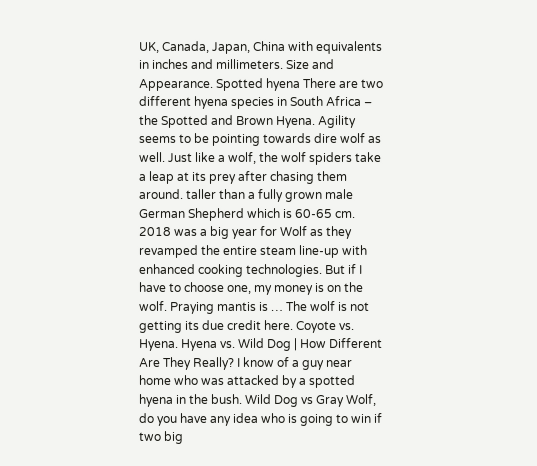UK, Canada, Japan, China with equivalents in inches and millimeters. Size and Appearance. Spotted hyena There are two different hyena species in South Africa – the Spotted and Brown Hyena. Agility seems to be pointing towards dire wolf as well. Just like a wolf, the wolf spiders take a leap at its prey after chasing them around. taller than a fully grown male German Shepherd which is 60-65 cm. 2018 was a big year for Wolf as they revamped the entire steam line-up with enhanced cooking technologies. But if I have to choose one, my money is on the wolf. Praying mantis is … The wolf is not getting its due credit here. Coyote vs. Hyena. Hyena vs. Wild Dog | How Different Are They Really? I know of a guy near home who was attacked by a spotted hyena in the bush. Wild Dog vs Gray Wolf, do you have any idea who is going to win if two big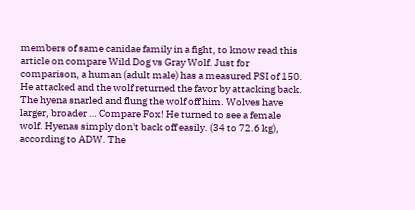members of same canidae family in a fight, to know read this article on compare Wild Dog vs Gray Wolf. Just for comparison, a human (adult male) has a measured PSI of 150. He attacked and the wolf returned the favor by attacking back. The hyena snarled and flung the wolf off him. Wolves have larger, broader … Compare Fox! He turned to see a female wolf. Hyenas simply don't back off easily. (34 to 72.6 kg), according to ADW. The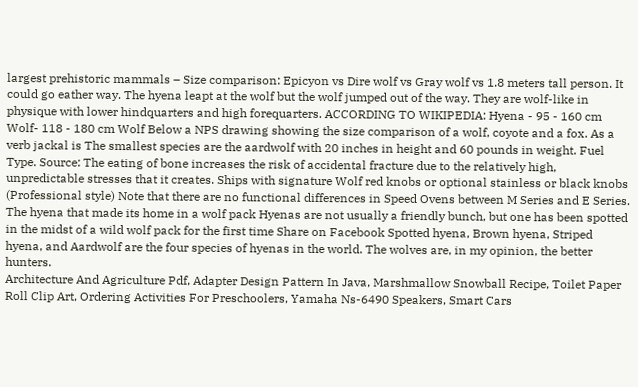largest prehistoric mammals – Size comparison: Epicyon vs Dire wolf vs Gray wolf vs 1.8 meters tall person. It could go eather way. The hyena leapt at the wolf but the wolf jumped out of the way. They are wolf-like in physique with lower hindquarters and high forequarters. ACCORDING TO WIKIPEDIA: Hyena - 95 - 160 cm Wolf- 118 - 180 cm Wolf Below a NPS drawing showing the size comparison of a wolf, coyote and a fox. As a verb jackal is The smallest species are the aardwolf with 20 inches in height and 60 pounds in weight. Fuel Type. Source: The eating of bone increases the risk of accidental fracture due to the relatively high, unpredictable stresses that it creates. Ships with signature Wolf red knobs or optional stainless or black knobs (Professional style) Note that there are no functional differences in Speed Ovens between M Series and E Series. The hyena that made its home in a wolf pack Hyenas are not usually a friendly bunch, but one has been spotted in the midst of a wild wolf pack for the first time Share on Facebook Spotted hyena, Brown hyena, Striped hyena, and Aardwolf are the four species of hyenas in the world. The wolves are, in my opinion, the better hunters.
Architecture And Agriculture Pdf, Adapter Design Pattern In Java, Marshmallow Snowball Recipe, Toilet Paper Roll Clip Art, Ordering Activities For Preschoolers, Yamaha Ns-6490 Speakers, Smart Cars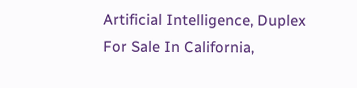Artificial Intelligence, Duplex For Sale In California,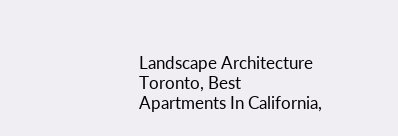Landscape Architecture Toronto, Best Apartments In California,